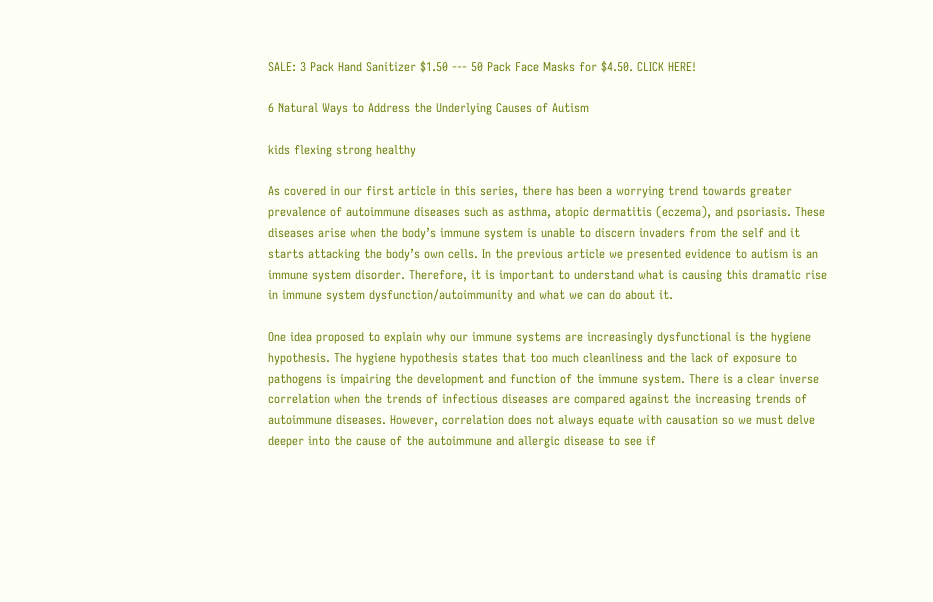SALE: 3 Pack Hand Sanitizer $1.50 --- 50 Pack Face Masks for $4.50. CLICK HERE!

6 Natural Ways to Address the Underlying Causes of Autism

kids flexing strong healthy

As covered in our first article in this series, there has been a worrying trend towards greater prevalence of autoimmune diseases such as asthma, atopic dermatitis (eczema), and psoriasis. These diseases arise when the body’s immune system is unable to discern invaders from the self and it starts attacking the body’s own cells. In the previous article we presented evidence to autism is an immune system disorder. Therefore, it is important to understand what is causing this dramatic rise in immune system dysfunction/autoimmunity and what we can do about it.

One idea proposed to explain why our immune systems are increasingly dysfunctional is the hygiene hypothesis. The hygiene hypothesis states that too much cleanliness and the lack of exposure to pathogens is impairing the development and function of the immune system. There is a clear inverse correlation when the trends of infectious diseases are compared against the increasing trends of autoimmune diseases. However, correlation does not always equate with causation so we must delve deeper into the cause of the autoimmune and allergic disease to see if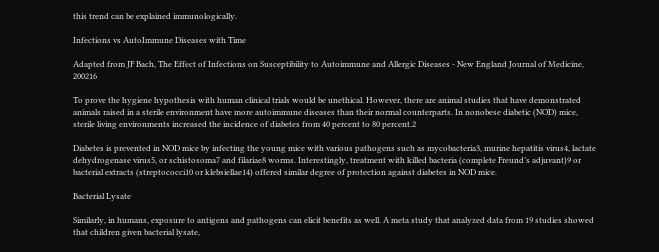this trend can be explained immunologically.

Infections vs AutoImmune Diseases with Time

Adapted from JF Bach, The Effect of Infections on Susceptibility to Autoimmune and Allergic Diseases - New England Journal of Medicine, 200216

To prove the hygiene hypothesis with human clinical trials would be unethical. However, there are animal studies that have demonstrated animals raised in a sterile environment have more autoimmune diseases than their normal counterparts. In nonobese diabetic (NOD) mice, sterile living environments increased the incidence of diabetes from 40 percent to 80 percent.2

Diabetes is prevented in NOD mice by infecting the young mice with various pathogens such as mycobacteria3, murine hepatitis virus4, lactate dehydrogenase virus5, or schistosoma7 and filariae8 worms. Interestingly, treatment with killed bacteria (complete Freund’s adjuvant)9 or bacterial extracts (streptococci10 or klebsiellae14) offered similar degree of protection against diabetes in NOD mice.

Bacterial Lysate

Similarly, in humans, exposure to antigens and pathogens can elicit benefits as well. A meta study that analyzed data from 19 studies showed that children given bacterial lysate,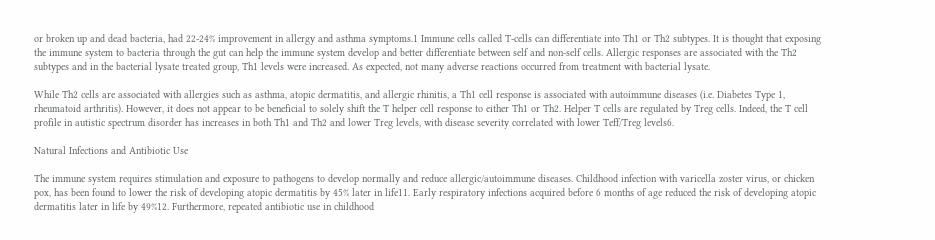or broken up and dead bacteria, had 22-24% improvement in allergy and asthma symptoms.1 Immune cells called T-cells can differentiate into Th1 or Th2 subtypes. It is thought that exposing the immune system to bacteria through the gut can help the immune system develop and better differentiate between self and non-self cells. Allergic responses are associated with the Th2 subtypes and in the bacterial lysate treated group, Th1 levels were increased. As expected, not many adverse reactions occurred from treatment with bacterial lysate.

While Th2 cells are associated with allergies such as asthma, atopic dermatitis, and allergic rhinitis, a Th1 cell response is associated with autoimmune diseases (i.e. Diabetes Type 1, rheumatoid arthritis). However, it does not appear to be beneficial to solely shift the T helper cell response to either Th1 or Th2. Helper T cells are regulated by Treg cells. Indeed, the T cell profile in autistic spectrum disorder has increases in both Th1 and Th2 and lower Treg levels, with disease severity correlated with lower Teff/Treg levels6.

Natural Infections and Antibiotic Use

The immune system requires stimulation and exposure to pathogens to develop normally and reduce allergic/autoimmune diseases. Childhood infection with varicella zoster virus, or chicken pox, has been found to lower the risk of developing atopic dermatitis by 45% later in life11. Early respiratory infections acquired before 6 months of age reduced the risk of developing atopic dermatitis later in life by 49%12. Furthermore, repeated antibiotic use in childhood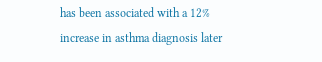has been associated with a 12% increase in asthma diagnosis later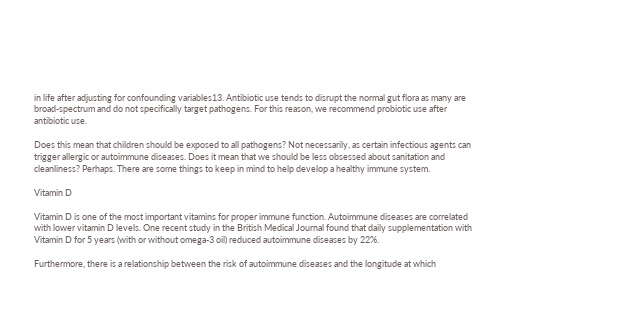in life after adjusting for confounding variables13. Antibiotic use tends to disrupt the normal gut flora as many are broad-spectrum and do not specifically target pathogens. For this reason, we recommend probiotic use after antibiotic use.

Does this mean that children should be exposed to all pathogens? Not necessarily, as certain infectious agents can trigger allergic or autoimmune diseases. Does it mean that we should be less obsessed about sanitation and cleanliness? Perhaps. There are some things to keep in mind to help develop a healthy immune system.

Vitamin D

Vitamin D is one of the most important vitamins for proper immune function. Autoimmune diseases are correlated with lower vitamin D levels. One recent study in the British Medical Journal found that daily supplementation with Vitamin D for 5 years (with or without omega-3 oil) reduced autoimmune diseases by 22%.

Furthermore, there is a relationship between the risk of autoimmune diseases and the longitude at which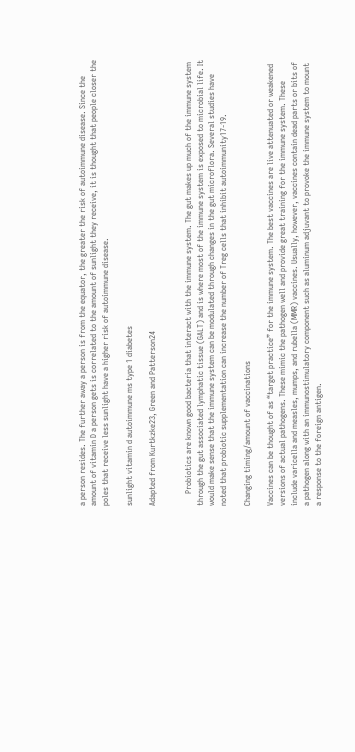a person resides. The further away a person is from the equator, the greater the risk of autoimmune disease. Since the amount of vitamin D a person gets is correlated to the amount of sunlight they receive, it is thought that people closer the poles that receive less sunlight have a higher risk of autoimmune disease.

sunlight vitamin d autoimmune ms type 1 diabetes

Adapted from Kurtkzke23, Green and Patterson24


      Probiotics are known good bacteria that interact with the immune system. The gut makes up much of the immune system through the gut associated lymphatic tissue (GALT) and is where most of the immune system is exposed to microbial life. It would make sense that the immune system can be modulated through changes in the gut microflora. Several studies have noted that probiotic supplementation can increase the number of Treg cells that inhibit autoimmunity17-19.

Changing timing/amount of vaccinations

Vaccines can be thought of as “target practice” for the immune system. The best vaccines are live attenuated or weakened versions of actual pathogens. These mimic the pathogen well and provide great training for the immune system. These include varicella and measles, mumps, and rubella (MMR) vaccines. Usually, however, vaccines contain dead parts or bits of a pathogen along with an immunostimulatory component such as aluminum adjuvant to provoke the immune system to mount a response to the foreign antigen.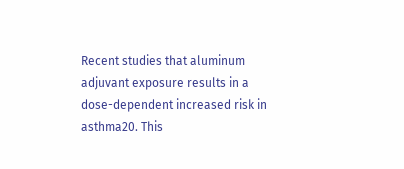Recent studies that aluminum adjuvant exposure results in a dose-dependent increased risk in asthma20. This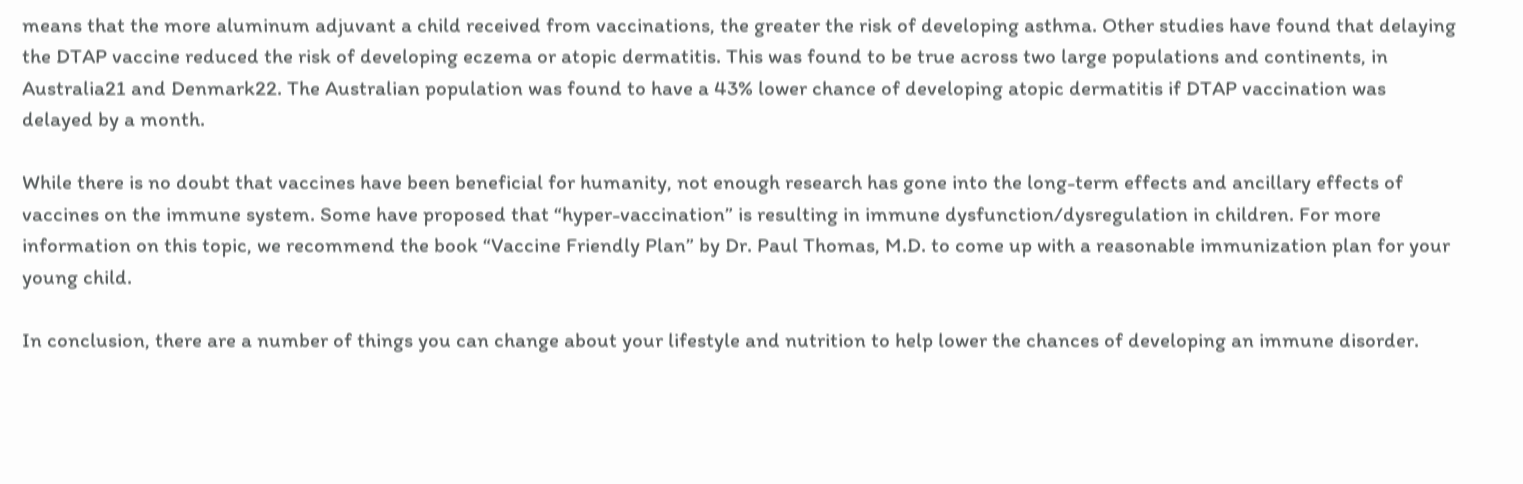means that the more aluminum adjuvant a child received from vaccinations, the greater the risk of developing asthma. Other studies have found that delaying the DTAP vaccine reduced the risk of developing eczema or atopic dermatitis. This was found to be true across two large populations and continents, in Australia21 and Denmark22. The Australian population was found to have a 43% lower chance of developing atopic dermatitis if DTAP vaccination was delayed by a month.

While there is no doubt that vaccines have been beneficial for humanity, not enough research has gone into the long-term effects and ancillary effects of vaccines on the immune system. Some have proposed that “hyper-vaccination” is resulting in immune dysfunction/dysregulation in children. For more information on this topic, we recommend the book “Vaccine Friendly Plan” by Dr. Paul Thomas, M.D. to come up with a reasonable immunization plan for your young child.

In conclusion, there are a number of things you can change about your lifestyle and nutrition to help lower the chances of developing an immune disorder.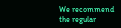We recommend the regular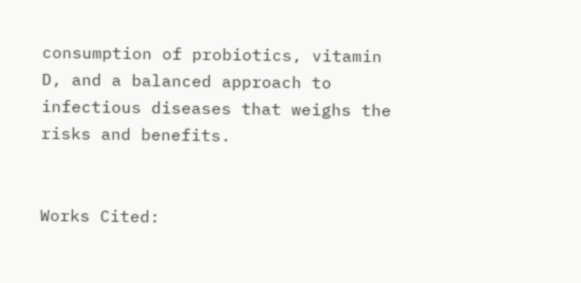consumption of probiotics, vitamin D, and a balanced approach to infectious diseases that weighs the risks and benefits.


Works Cited: